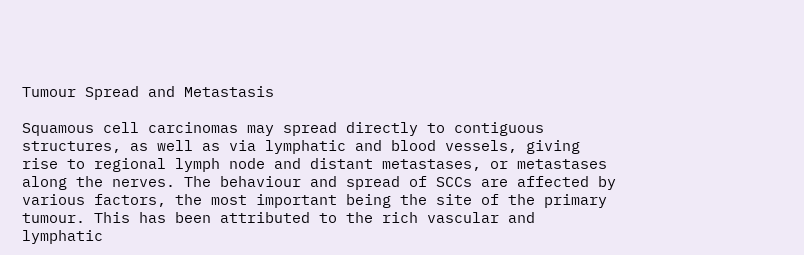Tumour Spread and Metastasis

Squamous cell carcinomas may spread directly to contiguous structures, as well as via lymphatic and blood vessels, giving rise to regional lymph node and distant metastases, or metastases along the nerves. The behaviour and spread of SCCs are affected by various factors, the most important being the site of the primary tumour. This has been attributed to the rich vascular and lymphatic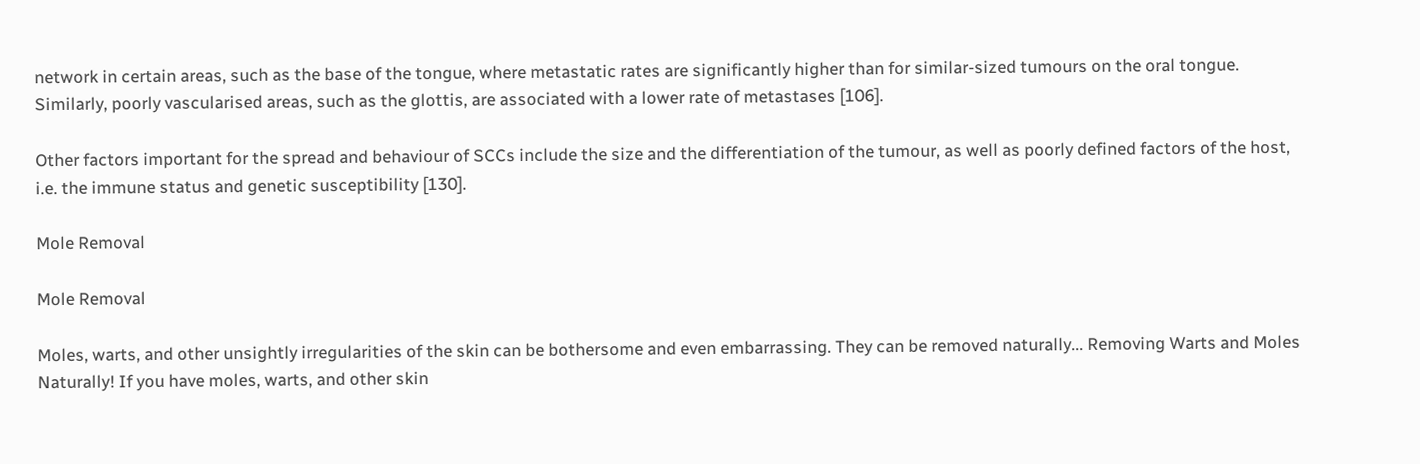network in certain areas, such as the base of the tongue, where metastatic rates are significantly higher than for similar-sized tumours on the oral tongue. Similarly, poorly vascularised areas, such as the glottis, are associated with a lower rate of metastases [106].

Other factors important for the spread and behaviour of SCCs include the size and the differentiation of the tumour, as well as poorly defined factors of the host, i.e. the immune status and genetic susceptibility [130].

Mole Removal

Mole Removal

Moles, warts, and other unsightly irregularities of the skin can be bothersome and even embarrassing. They can be removed naturally... Removing Warts and Moles Naturally! If you have moles, warts, and other skin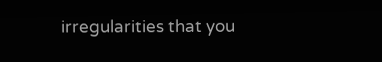irregularities that you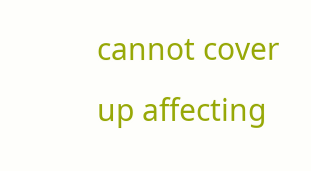cannot cover up affecting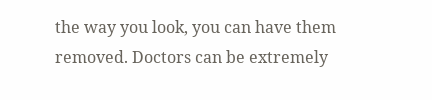the way you look, you can have them removed. Doctors can be extremely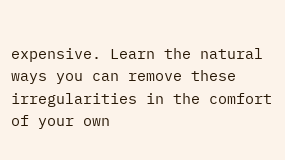expensive. Learn the natural ways you can remove these irregularities in the comfort of your own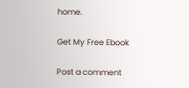home.

Get My Free Ebook

Post a comment